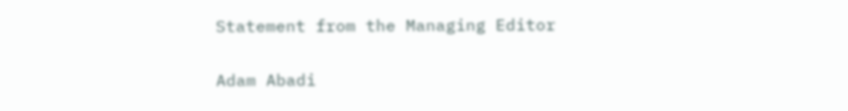Statement from the Managing Editor

Adam Abadi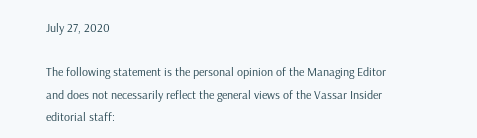July 27, 2020

The following statement is the personal opinion of the Managing Editor and does not necessarily reflect the general views of the Vassar Insider editorial staff: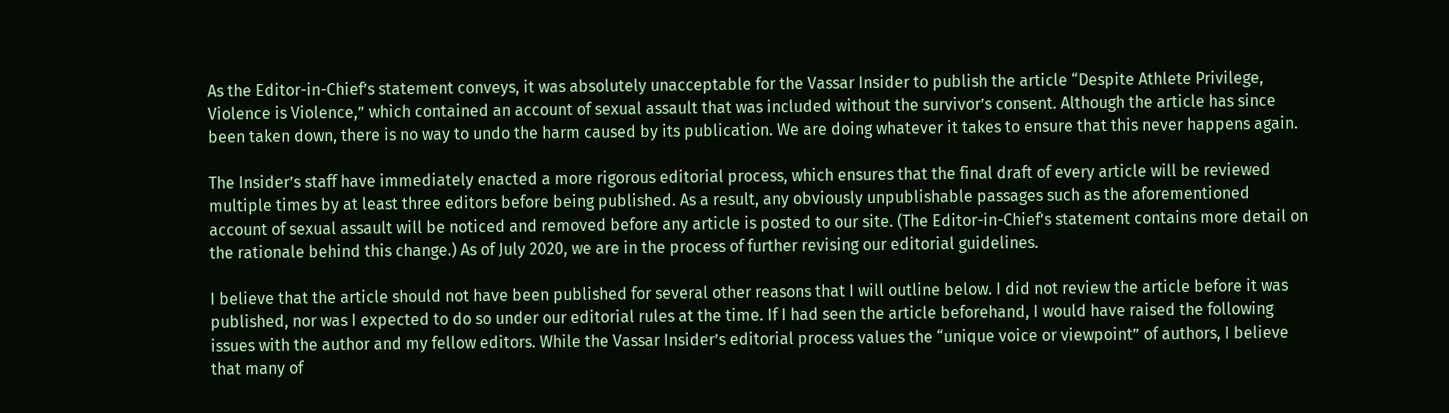As the Editor-in-Chief’s statement conveys, it was absolutely unacceptable for the Vassar Insider to publish the article “Despite Athlete Privilege, Violence is Violence,” which contained an account of sexual assault that was included without the survivor’s consent. Although the article has since been taken down, there is no way to undo the harm caused by its publication. We are doing whatever it takes to ensure that this never happens again.

The Insider’s staff have immediately enacted a more rigorous editorial process, which ensures that the final draft of every article will be reviewed multiple times by at least three editors before being published. As a result, any obviously unpublishable passages such as the aforementioned account of sexual assault will be noticed and removed before any article is posted to our site. (The Editor-in-Chief’s statement contains more detail on the rationale behind this change.) As of July 2020, we are in the process of further revising our editorial guidelines.

I believe that the article should not have been published for several other reasons that I will outline below. I did not review the article before it was published, nor was I expected to do so under our editorial rules at the time. If I had seen the article beforehand, I would have raised the following issues with the author and my fellow editors. While the Vassar Insider’s editorial process values the “unique voice or viewpoint” of authors, I believe that many of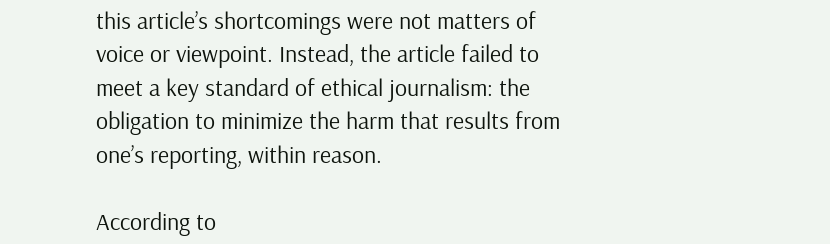this article’s shortcomings were not matters of voice or viewpoint. Instead, the article failed to meet a key standard of ethical journalism: the obligation to minimize the harm that results from one’s reporting, within reason.

According to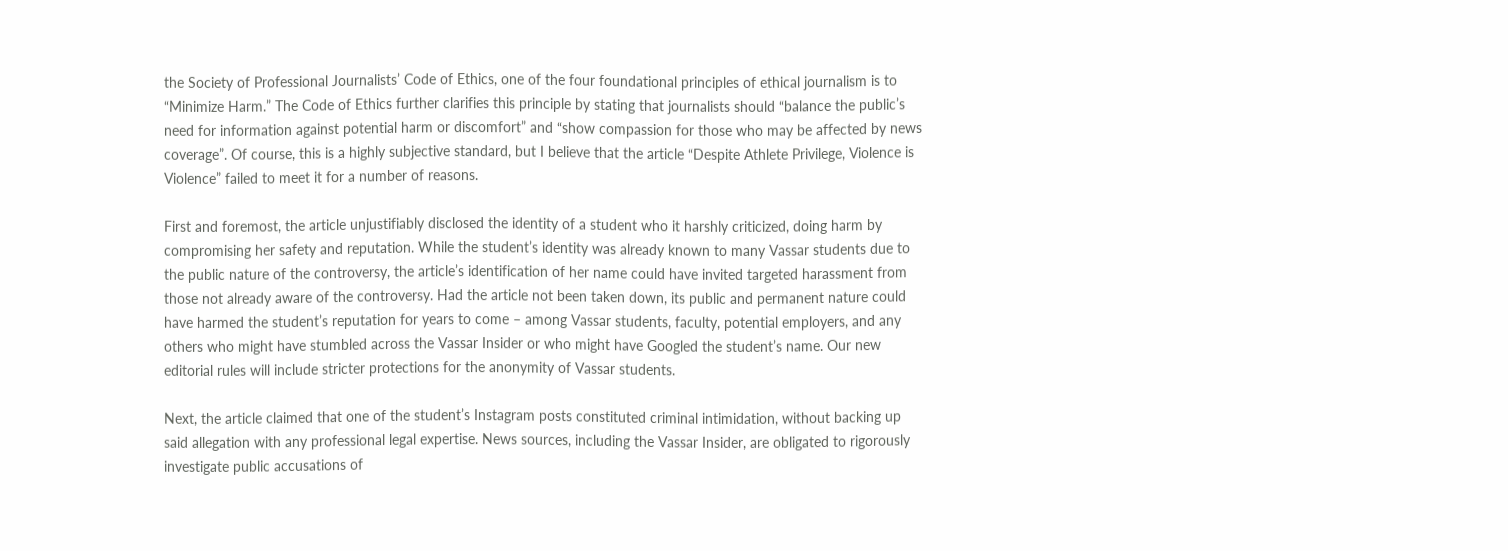the Society of Professional Journalists’ Code of Ethics, one of the four foundational principles of ethical journalism is to “Minimize Harm.” The Code of Ethics further clarifies this principle by stating that journalists should “balance the public’s need for information against potential harm or discomfort” and “show compassion for those who may be affected by news coverage”. Of course, this is a highly subjective standard, but I believe that the article “Despite Athlete Privilege, Violence is Violence” failed to meet it for a number of reasons.

First and foremost, the article unjustifiably disclosed the identity of a student who it harshly criticized, doing harm by compromising her safety and reputation. While the student’s identity was already known to many Vassar students due to the public nature of the controversy, the article’s identification of her name could have invited targeted harassment from those not already aware of the controversy. Had the article not been taken down, its public and permanent nature could have harmed the student’s reputation for years to come – among Vassar students, faculty, potential employers, and any others who might have stumbled across the Vassar Insider or who might have Googled the student’s name. Our new editorial rules will include stricter protections for the anonymity of Vassar students.

Next, the article claimed that one of the student’s Instagram posts constituted criminal intimidation, without backing up said allegation with any professional legal expertise. News sources, including the Vassar Insider, are obligated to rigorously investigate public accusations of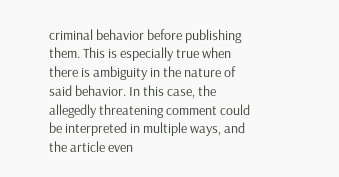criminal behavior before publishing them. This is especially true when there is ambiguity in the nature of said behavior. In this case, the allegedly threatening comment could be interpreted in multiple ways, and the article even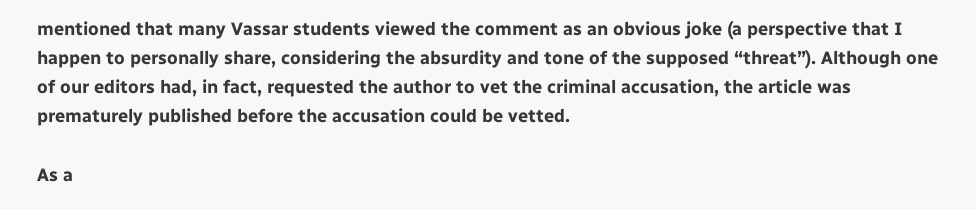mentioned that many Vassar students viewed the comment as an obvious joke (a perspective that I happen to personally share, considering the absurdity and tone of the supposed “threat”). Although one of our editors had, in fact, requested the author to vet the criminal accusation, the article was prematurely published before the accusation could be vetted.

As a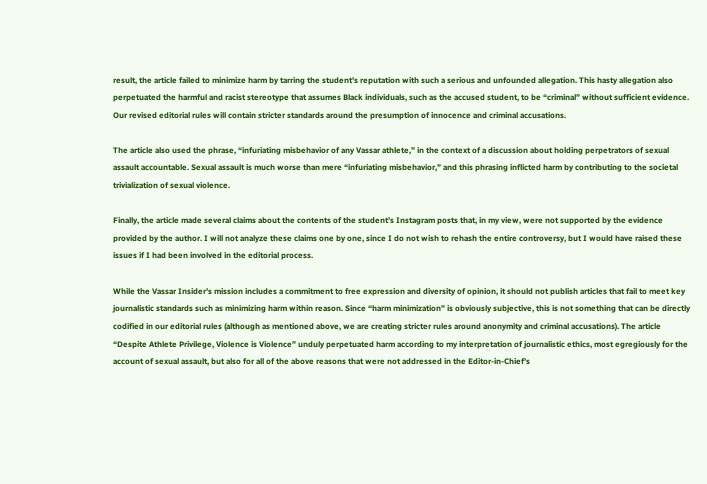result, the article failed to minimize harm by tarring the student’s reputation with such a serious and unfounded allegation. This hasty allegation also perpetuated the harmful and racist stereotype that assumes Black individuals, such as the accused student, to be “criminal” without sufficient evidence. Our revised editorial rules will contain stricter standards around the presumption of innocence and criminal accusations.

The article also used the phrase, “infuriating misbehavior of any Vassar athlete,” in the context of a discussion about holding perpetrators of sexual assault accountable. Sexual assault is much worse than mere “infuriating misbehavior,” and this phrasing inflicted harm by contributing to the societal trivialization of sexual violence.

Finally, the article made several claims about the contents of the student’s Instagram posts that, in my view, were not supported by the evidence provided by the author. I will not analyze these claims one by one, since I do not wish to rehash the entire controversy, but I would have raised these issues if I had been involved in the editorial process.

While the Vassar Insider’s mission includes a commitment to free expression and diversity of opinion, it should not publish articles that fail to meet key journalistic standards such as minimizing harm within reason. Since “harm minimization” is obviously subjective, this is not something that can be directly codified in our editorial rules (although as mentioned above, we are creating stricter rules around anonymity and criminal accusations). The article “Despite Athlete Privilege, Violence is Violence” unduly perpetuated harm according to my interpretation of journalistic ethics, most egregiously for the account of sexual assault, but also for all of the above reasons that were not addressed in the Editor-in-Chief’s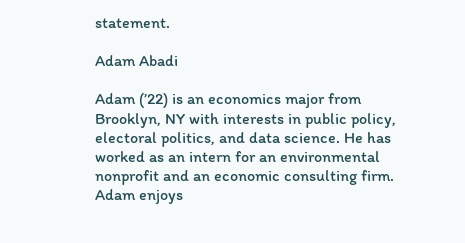statement.

Adam Abadi

Adam (’22) is an economics major from Brooklyn, NY with interests in public policy, electoral politics, and data science. He has worked as an intern for an environmental nonprofit and an economic consulting firm. Adam enjoys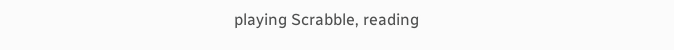playing Scrabble, reading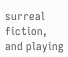surreal fiction, and playing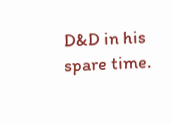D&D in his spare time.